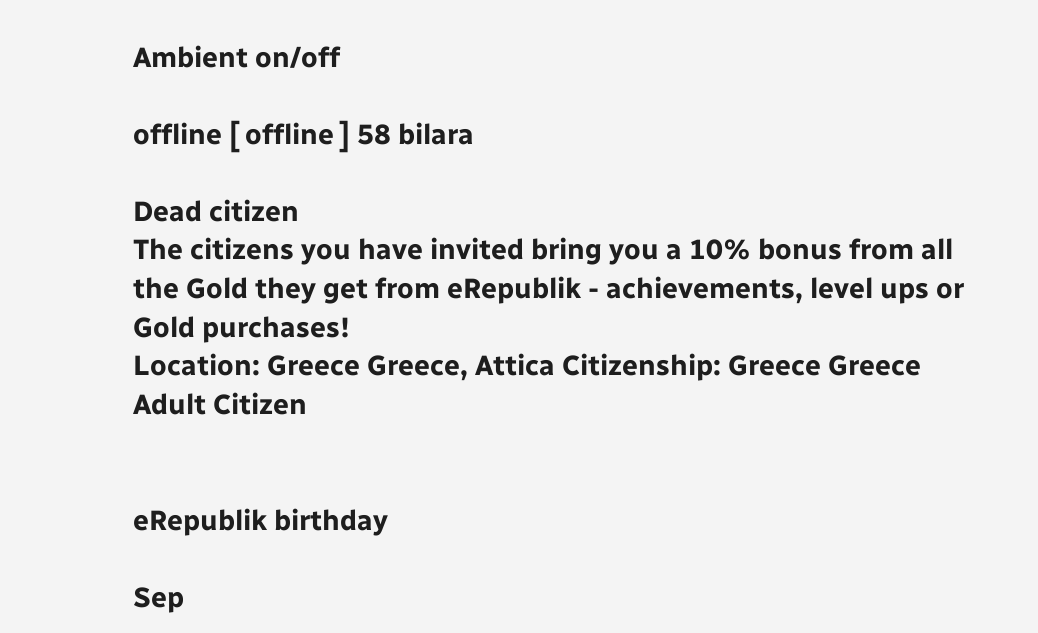Ambient on/off

offline [ offline ] 58 bilara

Dead citizen
The citizens you have invited bring you a 10% bonus from all the Gold they get from eRepublik - achievements, level ups or Gold purchases!
Location: Greece Greece, Attica Citizenship: Greece Greece
Adult Citizen


eRepublik birthday

Sep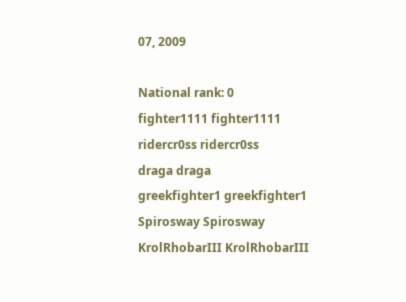07, 2009

National rank: 0
fighter1111 fighter1111
ridercr0ss ridercr0ss
draga draga
greekfighter1 greekfighter1
Spirosway Spirosway
KrolRhobarIII KrolRhobarIII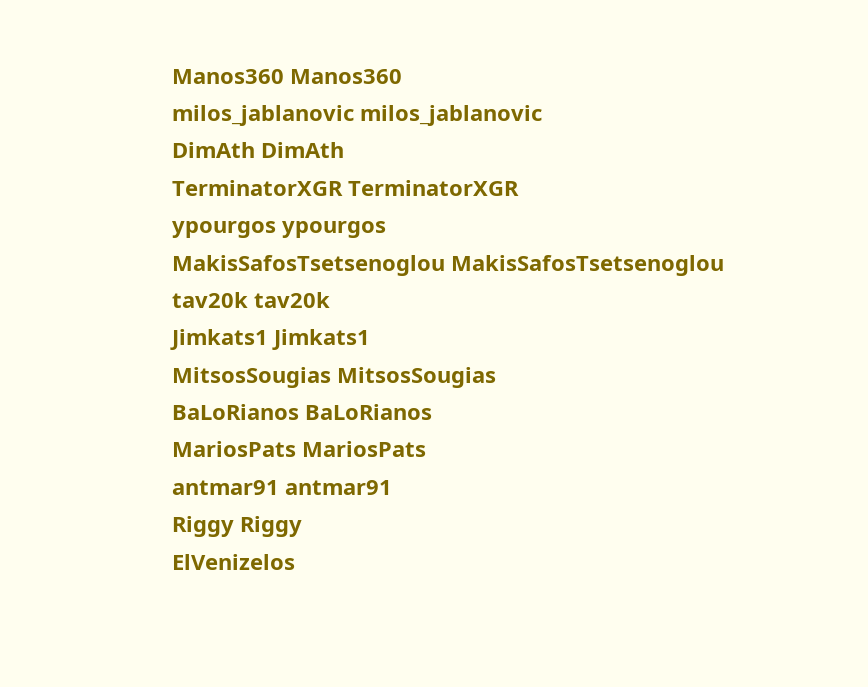Manos360 Manos360
milos_jablanovic milos_jablanovic
DimAth DimAth
TerminatorXGR TerminatorXGR
ypourgos ypourgos
MakisSafosTsetsenoglou MakisSafosTsetsenoglou
tav20k tav20k
Jimkats1 Jimkats1
MitsosSougias MitsosSougias
BaLoRianos BaLoRianos
MariosPats MariosPats
antmar91 antmar91
Riggy Riggy
ElVenizelos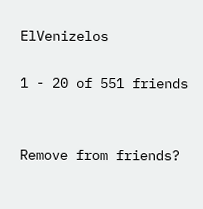ElVenizelos

1 - 20 of 551 friends


Remove from friends?